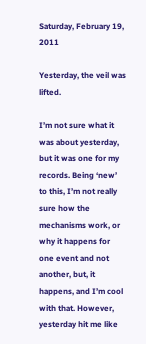Saturday, February 19, 2011

Yesterday, the veil was lifted.

I’m not sure what it was about yesterday, but it was one for my records. Being ‘new’ to this, I’m not really sure how the mechanisms work, or why it happens for one event and not another, but, it happens, and I’m cool with that. However, yesterday hit me like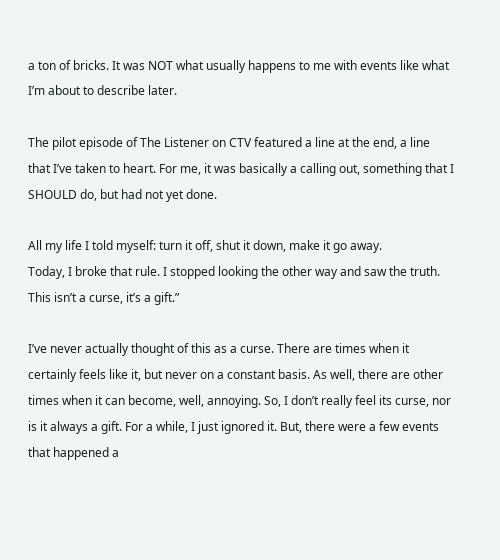a ton of bricks. It was NOT what usually happens to me with events like what I’m about to describe later.

The pilot episode of The Listener on CTV featured a line at the end, a line that I’ve taken to heart. For me, it was basically a calling out, something that I SHOULD do, but had not yet done.

All my life I told myself: turn it off, shut it down, make it go away.
Today, I broke that rule. I stopped looking the other way and saw the truth.
This isn’t a curse, it’s a gift.”

I’ve never actually thought of this as a curse. There are times when it certainly feels like it, but never on a constant basis. As well, there are other times when it can become, well, annoying. So, I don’t really feel its curse, nor is it always a gift. For a while, I just ignored it. But, there were a few events that happened a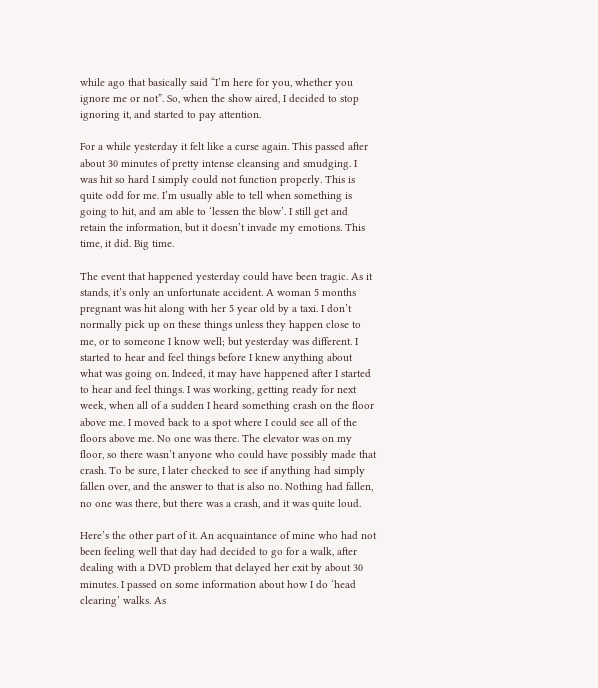while ago that basically said “I’m here for you, whether you ignore me or not”. So, when the show aired, I decided to stop ignoring it, and started to pay attention.

For a while yesterday it felt like a curse again. This passed after about 30 minutes of pretty intense cleansing and smudging. I was hit so hard I simply could not function properly. This is quite odd for me. I’m usually able to tell when something is going to hit, and am able to ‘lessen the blow’. I still get and retain the information, but it doesn’t invade my emotions. This time, it did. Big time.

The event that happened yesterday could have been tragic. As it stands, it’s only an unfortunate accident. A woman 5 months pregnant was hit along with her 5 year old by a taxi. I don’t normally pick up on these things unless they happen close to me, or to someone I know well; but yesterday was different. I started to hear and feel things before I knew anything about what was going on. Indeed, it may have happened after I started to hear and feel things. I was working, getting ready for next week, when all of a sudden I heard something crash on the floor above me. I moved back to a spot where I could see all of the floors above me. No one was there. The elevator was on my floor, so there wasn’t anyone who could have possibly made that crash. To be sure, I later checked to see if anything had simply fallen over, and the answer to that is also no. Nothing had fallen, no one was there, but there was a crash, and it was quite loud.

Here’s the other part of it. An acquaintance of mine who had not been feeling well that day had decided to go for a walk, after dealing with a DVD problem that delayed her exit by about 30 minutes. I passed on some information about how I do ‘head clearing’ walks. As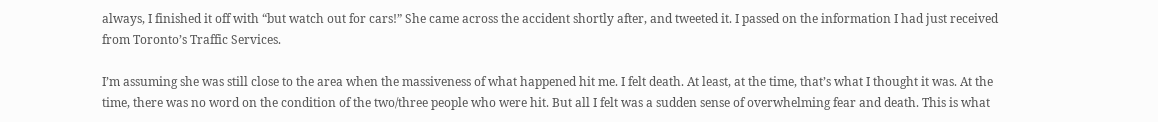always, I finished it off with “but watch out for cars!” She came across the accident shortly after, and tweeted it. I passed on the information I had just received from Toronto’s Traffic Services.

I’m assuming she was still close to the area when the massiveness of what happened hit me. I felt death. At least, at the time, that’s what I thought it was. At the time, there was no word on the condition of the two/three people who were hit. But all I felt was a sudden sense of overwhelming fear and death. This is what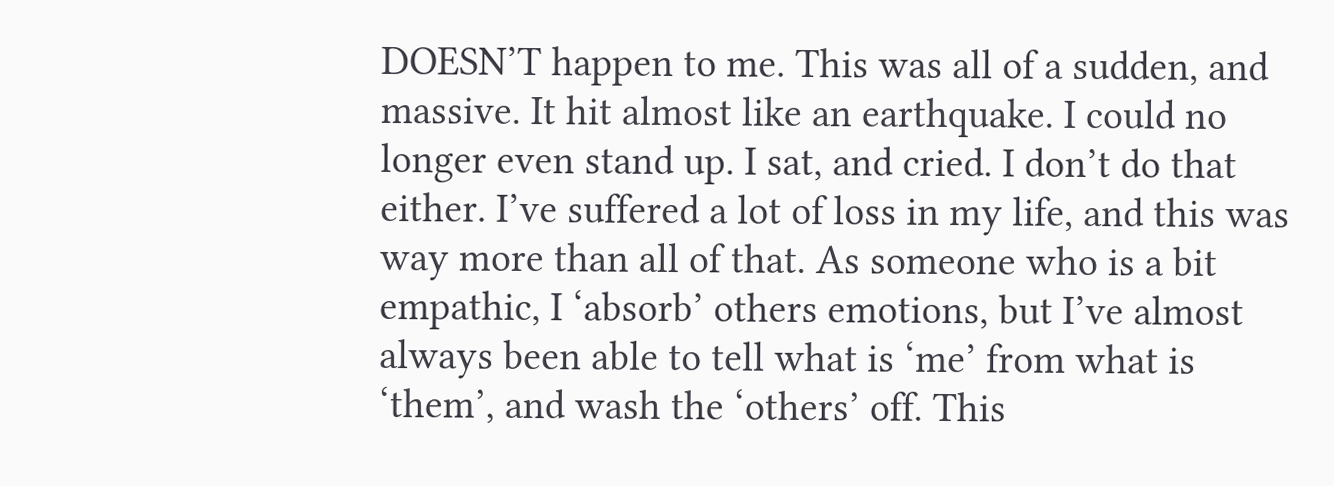DOESN’T happen to me. This was all of a sudden, and massive. It hit almost like an earthquake. I could no longer even stand up. I sat, and cried. I don’t do that either. I’ve suffered a lot of loss in my life, and this was way more than all of that. As someone who is a bit empathic, I ‘absorb’ others emotions, but I’ve almost always been able to tell what is ‘me’ from what is ‘them’, and wash the ‘others’ off. This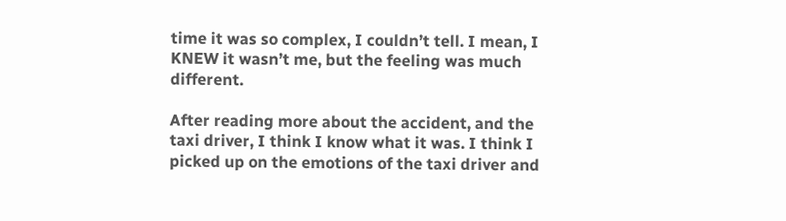time it was so complex, I couldn’t tell. I mean, I KNEW it wasn’t me, but the feeling was much different.

After reading more about the accident, and the taxi driver, I think I know what it was. I think I picked up on the emotions of the taxi driver and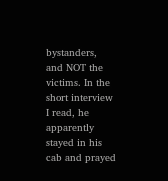bystanders, and NOT the victims. In the short interview I read, he apparently stayed in his cab and prayed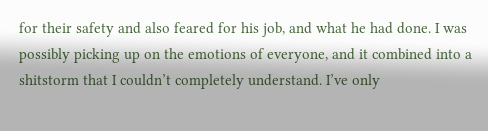for their safety and also feared for his job, and what he had done. I was possibly picking up on the emotions of everyone, and it combined into a shitstorm that I couldn’t completely understand. I’ve only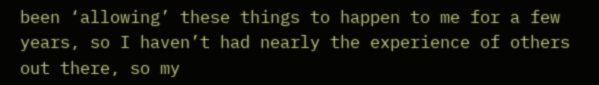been ‘allowing’ these things to happen to me for a few years, so I haven’t had nearly the experience of others out there, so my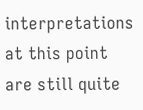interpretations at this point are still quite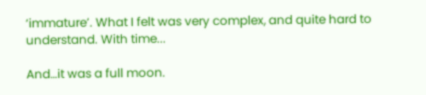‘immature’. What I felt was very complex, and quite hard to understand. With time...

And…it was a full moon.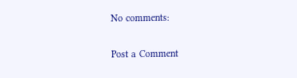No comments:

Post a Comment